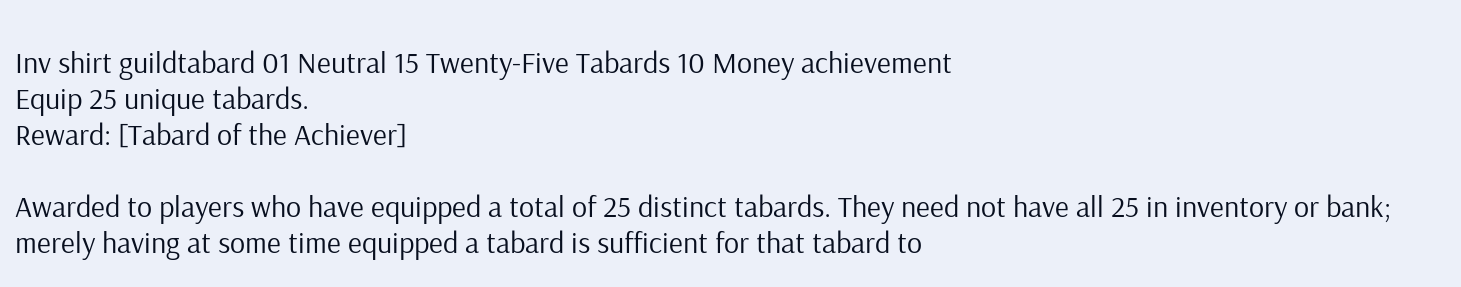Inv shirt guildtabard 01 Neutral 15 Twenty-Five Tabards 10 Money achievement
Equip 25 unique tabards.
Reward: [Tabard of the Achiever]

Awarded to players who have equipped a total of 25 distinct tabards. They need not have all 25 in inventory or bank; merely having at some time equipped a tabard is sufficient for that tabard to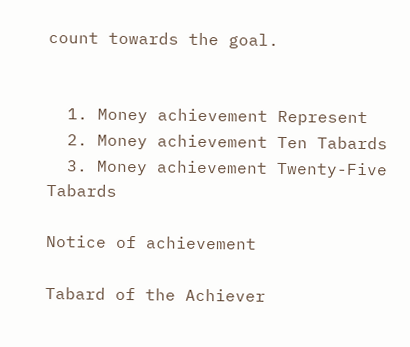count towards the goal.


  1. Money achievement Represent
  2. Money achievement Ten Tabards
  3. Money achievement Twenty-Five Tabards

Notice of achievement

Tabard of the Achiever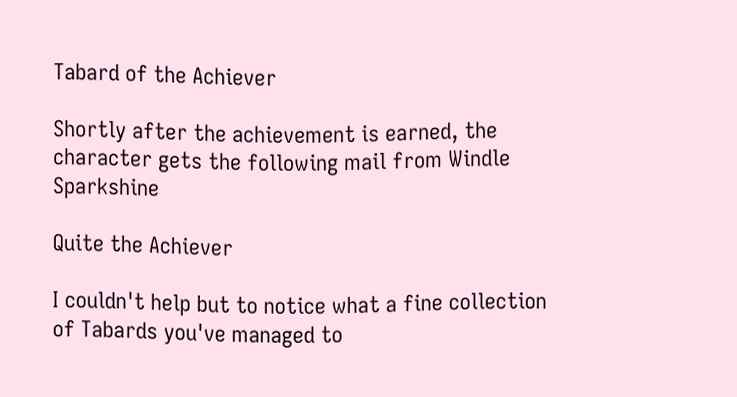Tabard of the Achiever

Shortly after the achievement is earned, the character gets the following mail from Windle Sparkshine

Quite the Achiever

I couldn't help but to notice what a fine collection of Tabards you've managed to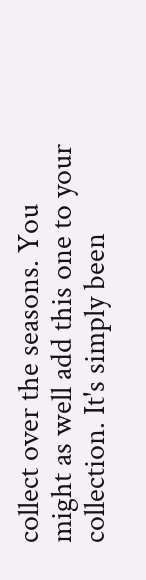collect over the seasons. You might as well add this one to your collection. It's simply been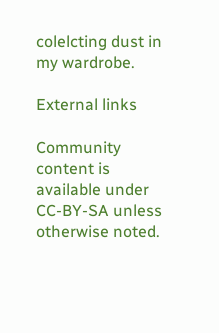colelcting dust in my wardrobe.

External links

Community content is available under CC-BY-SA unless otherwise noted.